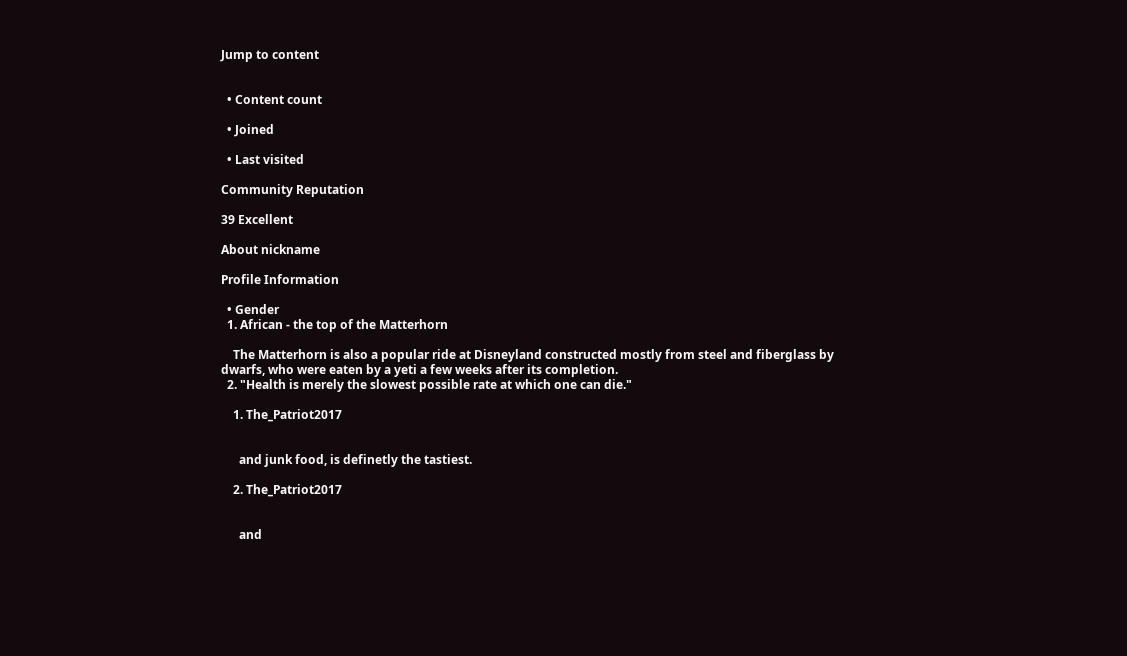Jump to content


  • Content count

  • Joined

  • Last visited

Community Reputation

39 Excellent

About nickname

Profile Information

  • Gender
  1. African - the top of the Matterhorn

    The Matterhorn is also a popular ride at Disneyland constructed mostly from steel and fiberglass by dwarfs, who were eaten by a yeti a few weeks after its completion.
  2. "Health is merely the slowest possible rate at which one can die."

    1. The_Patriot2017


      and junk food, is definetly the tastiest.

    2. The_Patriot2017


      and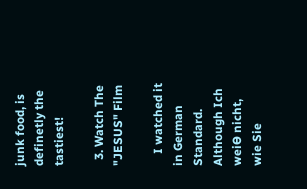junk food, is definetly the tastiest!

  3. Watch The "JESUS" Film

    I watched it in German Standard. Although Ich weiƟ nicht, wie Sie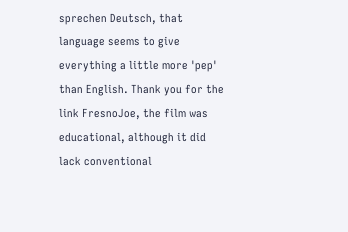sprechen Deutsch, that language seems to give everything a little more 'pep' than English. Thank you for the link FresnoJoe, the film was educational, although it did lack conventional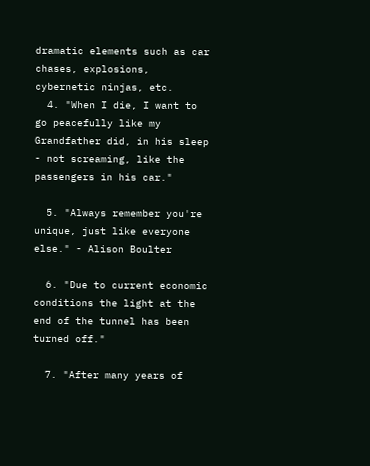dramatic elements such as car chases, explosions, cybernetic ninjas, etc.
  4. "When I die, I want to go peacefully like my Grandfather did, in his sleep - not screaming, like the passengers in his car."

  5. "Always remember you're unique, just like everyone else." - Alison Boulter

  6. "Due to current economic conditions the light at the end of the tunnel has been turned off."

  7. "After many years of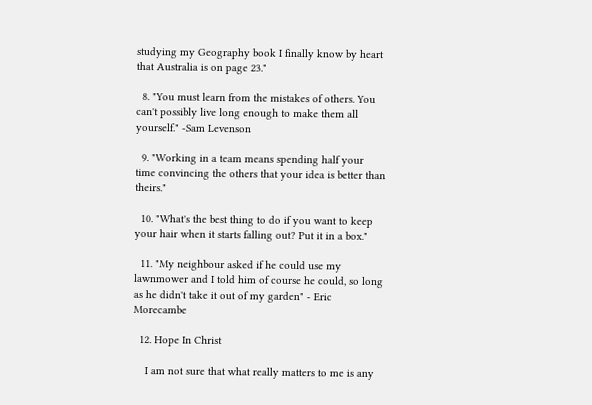studying my Geography book I finally know by heart that Australia is on page 23."

  8. "You must learn from the mistakes of others. You can't possibly live long enough to make them all yourself." -Sam Levenson

  9. "Working in a team means spending half your time convincing the others that your idea is better than theirs."

  10. "What's the best thing to do if you want to keep your hair when it starts falling out? Put it in a box."

  11. "My neighbour asked if he could use my lawnmower and I told him of course he could, so long as he didn't take it out of my garden" - Eric Morecambe

  12. Hope In Christ

    I am not sure that what really matters to me is any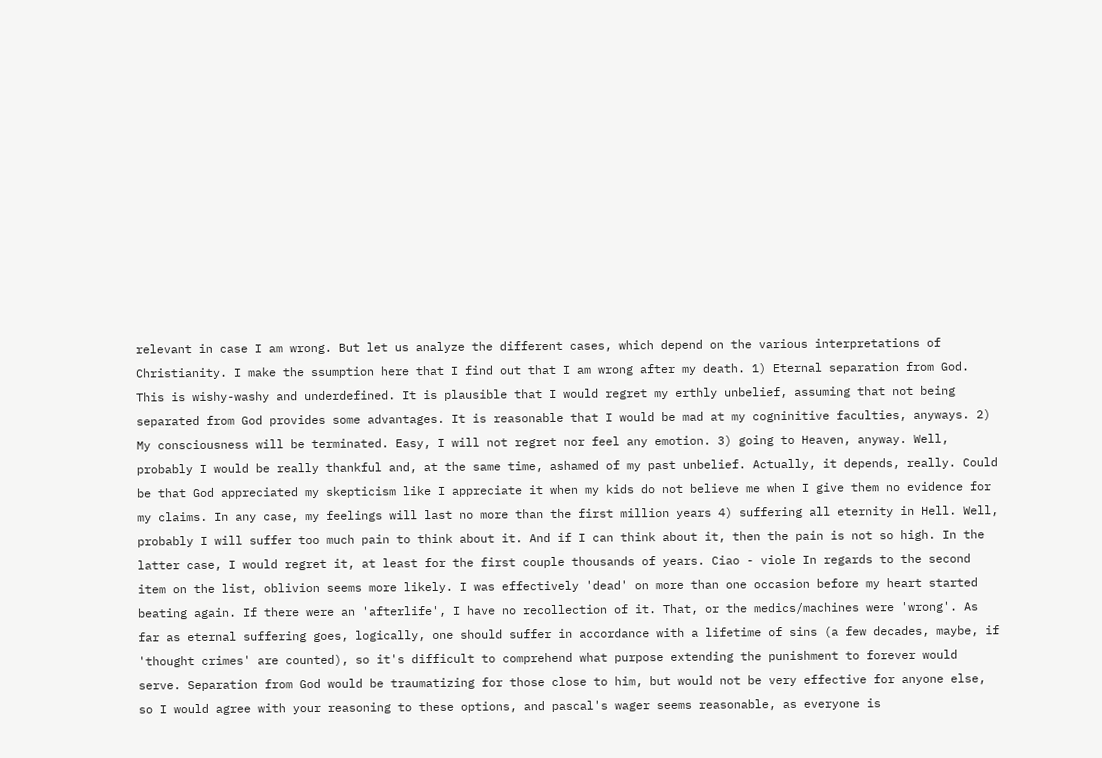relevant in case I am wrong. But let us analyze the different cases, which depend on the various interpretations of Christianity. I make the ssumption here that I find out that I am wrong after my death. 1) Eternal separation from God. This is wishy-washy and underdefined. It is plausible that I would regret my erthly unbelief, assuming that not being separated from God provides some advantages. It is reasonable that I would be mad at my cogninitive faculties, anyways. 2) My consciousness will be terminated. Easy, I will not regret nor feel any emotion. 3) going to Heaven, anyway. Well, probably I would be really thankful and, at the same time, ashamed of my past unbelief. Actually, it depends, really. Could be that God appreciated my skepticism like I appreciate it when my kids do not believe me when I give them no evidence for my claims. In any case, my feelings will last no more than the first million years 4) suffering all eternity in Hell. Well, probably I will suffer too much pain to think about it. And if I can think about it, then the pain is not so high. In the latter case, I would regret it, at least for the first couple thousands of years. Ciao - viole In regards to the second item on the list, oblivion seems more likely. I was effectively 'dead' on more than one occasion before my heart started beating again. If there were an 'afterlife', I have no recollection of it. That, or the medics/machines were 'wrong'. As far as eternal suffering goes, logically, one should suffer in accordance with a lifetime of sins (a few decades, maybe, if 'thought crimes' are counted), so it's difficult to comprehend what purpose extending the punishment to forever would serve. Separation from God would be traumatizing for those close to him, but would not be very effective for anyone else, so I would agree with your reasoning to these options, and pascal's wager seems reasonable, as everyone is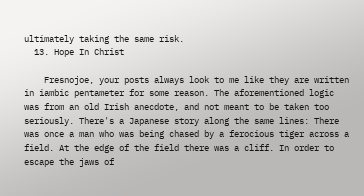ultimately taking the same risk.
  13. Hope In Christ

    Fresnojoe, your posts always look to me like they are written in iambic pentameter for some reason. The aforementioned logic was from an old Irish anecdote, and not meant to be taken too seriously. There's a Japanese story along the same lines: There was once a man who was being chased by a ferocious tiger across a field. At the edge of the field there was a cliff. In order to escape the jaws of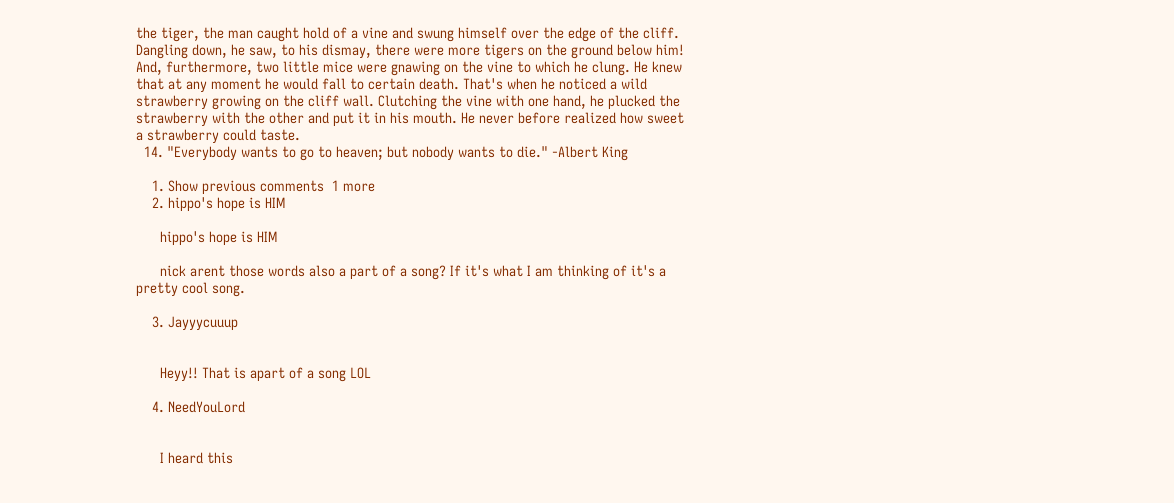the tiger, the man caught hold of a vine and swung himself over the edge of the cliff. Dangling down, he saw, to his dismay, there were more tigers on the ground below him! And, furthermore, two little mice were gnawing on the vine to which he clung. He knew that at any moment he would fall to certain death. That's when he noticed a wild strawberry growing on the cliff wall. Clutching the vine with one hand, he plucked the strawberry with the other and put it in his mouth. He never before realized how sweet a strawberry could taste.
  14. "Everybody wants to go to heaven; but nobody wants to die." -Albert King

    1. Show previous comments  1 more
    2. hippo's hope is HIM

      hippo's hope is HIM

      nick arent those words also a part of a song? If it's what I am thinking of it's a pretty cool song.

    3. Jayyycuuup


      Heyy!! That is apart of a song LOL

    4. NeedYouLord


      I heard this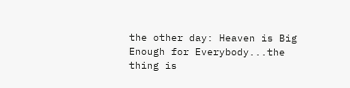the other day: Heaven is Big Enough for Everybody...the thing is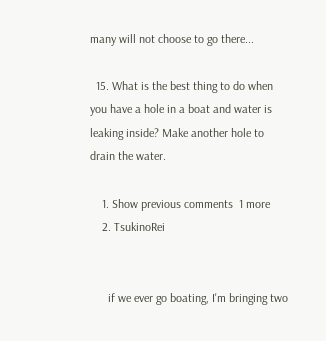many will not choose to go there...

  15. What is the best thing to do when you have a hole in a boat and water is leaking inside? Make another hole to drain the water.

    1. Show previous comments  1 more
    2. TsukinoRei


      if we ever go boating, I'm bringing two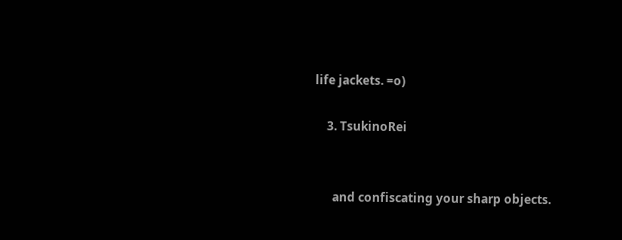life jackets. =o)

    3. TsukinoRei


      and confiscating your sharp objects.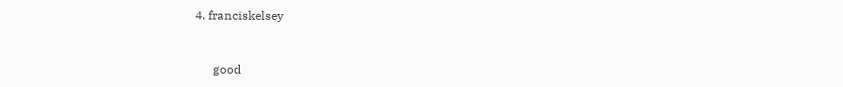4. franciskelsey


      good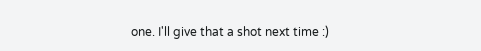one. I'll give that a shot next time :)